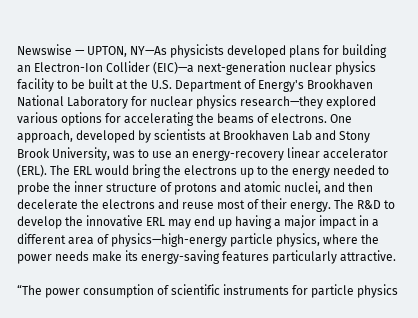Newswise — UPTON, NY—As physicists developed plans for building an Electron-Ion Collider (EIC)—a next-generation nuclear physics facility to be built at the U.S. Department of Energy's Brookhaven National Laboratory for nuclear physics research—they explored various options for accelerating the beams of electrons. One approach, developed by scientists at Brookhaven Lab and Stony Brook University, was to use an energy-recovery linear accelerator (ERL). The ERL would bring the electrons up to the energy needed to probe the inner structure of protons and atomic nuclei, and then decelerate the electrons and reuse most of their energy. The R&D to develop the innovative ERL may end up having a major impact in a different area of physics—high-energy particle physics, where the power needs make its energy-saving features particularly attractive.

“The power consumption of scientific instruments for particle physics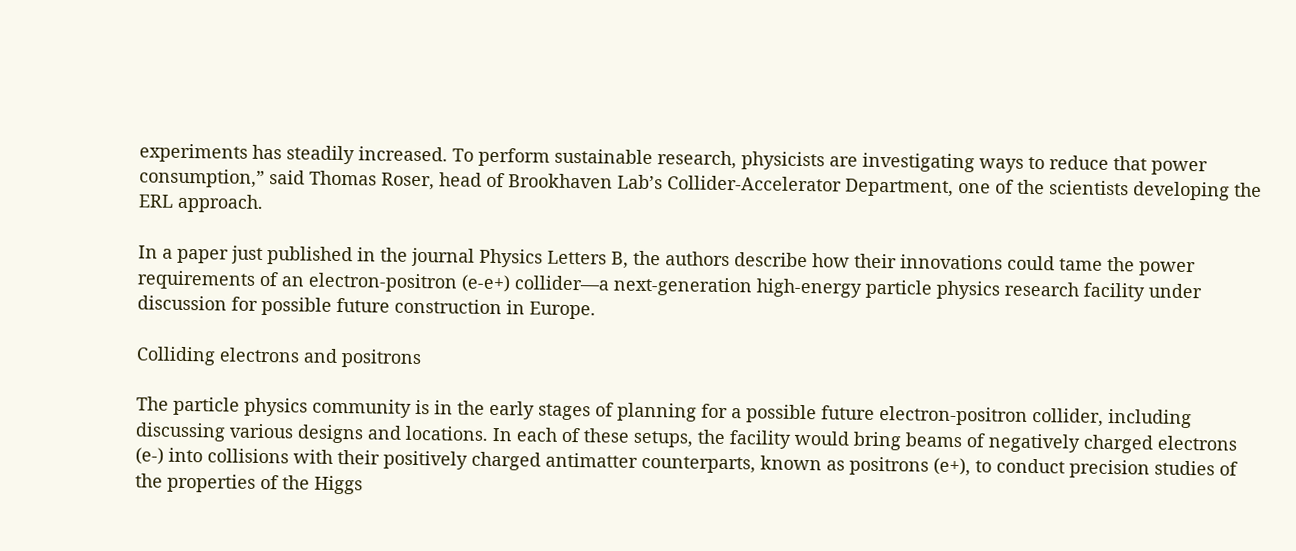experiments has steadily increased. To perform sustainable research, physicists are investigating ways to reduce that power consumption,” said Thomas Roser, head of Brookhaven Lab’s Collider-Accelerator Department, one of the scientists developing the ERL approach.

In a paper just published in the journal Physics Letters B, the authors describe how their innovations could tame the power requirements of an electron-positron (e-e+) collider—a next-generation high-energy particle physics research facility under discussion for possible future construction in Europe.

Colliding electrons and positrons

The particle physics community is in the early stages of planning for a possible future electron-positron collider, including discussing various designs and locations. In each of these setups, the facility would bring beams of negatively charged electrons (e-) into collisions with their positively charged antimatter counterparts, known as positrons (e+), to conduct precision studies of the properties of the Higgs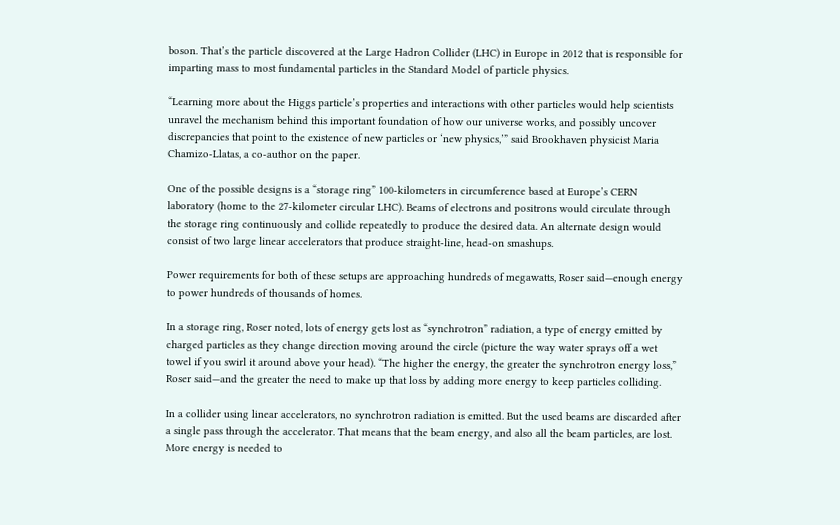boson. That’s the particle discovered at the Large Hadron Collider (LHC) in Europe in 2012 that is responsible for imparting mass to most fundamental particles in the Standard Model of particle physics.

“Learning more about the Higgs particle’s properties and interactions with other particles would help scientists unravel the mechanism behind this important foundation of how our universe works, and possibly uncover discrepancies that point to the existence of new particles or ‘new physics,’” said Brookhaven physicist Maria Chamizo-Llatas, a co-author on the paper.

One of the possible designs is a “storage ring” 100-kilometers in circumference based at Europe’s CERN laboratory (home to the 27-kilometer circular LHC). Beams of electrons and positrons would circulate through the storage ring continuously and collide repeatedly to produce the desired data. An alternate design would consist of two large linear accelerators that produce straight-line, head-on smashups.

Power requirements for both of these setups are approaching hundreds of megawatts, Roser said—enough energy to power hundreds of thousands of homes.

In a storage ring, Roser noted, lots of energy gets lost as “synchrotron” radiation, a type of energy emitted by charged particles as they change direction moving around the circle (picture the way water sprays off a wet towel if you swirl it around above your head). “The higher the energy, the greater the synchrotron energy loss,” Roser said—and the greater the need to make up that loss by adding more energy to keep particles colliding.

In a collider using linear accelerators, no synchrotron radiation is emitted. But the used beams are discarded after a single pass through the accelerator. That means that the beam energy, and also all the beam particles, are lost. More energy is needed to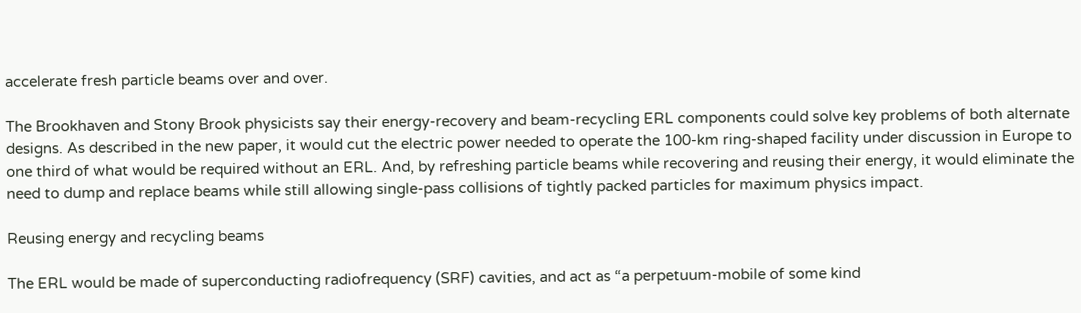accelerate fresh particle beams over and over.

The Brookhaven and Stony Brook physicists say their energy-recovery and beam-recycling ERL components could solve key problems of both alternate designs. As described in the new paper, it would cut the electric power needed to operate the 100-km ring-shaped facility under discussion in Europe to one third of what would be required without an ERL. And, by refreshing particle beams while recovering and reusing their energy, it would eliminate the need to dump and replace beams while still allowing single-pass collisions of tightly packed particles for maximum physics impact.

Reusing energy and recycling beams

The ERL would be made of superconducting radiofrequency (SRF) cavities, and act as “a perpetuum-mobile of some kind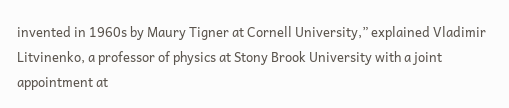invented in 1960s by Maury Tigner at Cornell University,” explained Vladimir Litvinenko, a professor of physics at Stony Brook University with a joint appointment at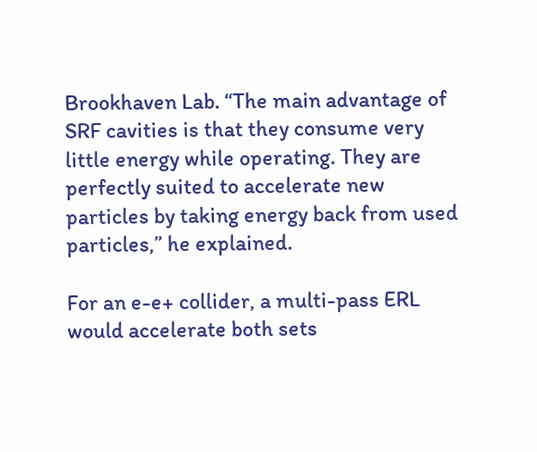Brookhaven Lab. “The main advantage of SRF cavities is that they consume very little energy while operating. They are perfectly suited to accelerate new particles by taking energy back from used particles,” he explained.

For an e-e+ collider, a multi-pass ERL would accelerate both sets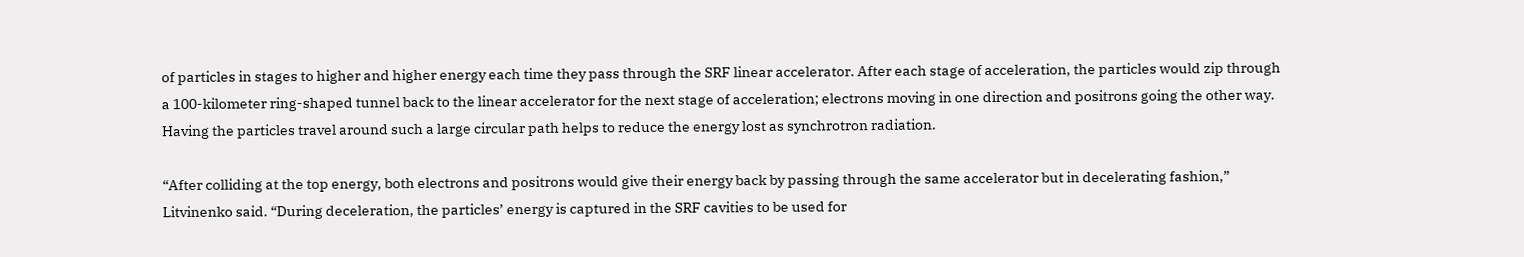of particles in stages to higher and higher energy each time they pass through the SRF linear accelerator. After each stage of acceleration, the particles would zip through a 100-kilometer ring-shaped tunnel back to the linear accelerator for the next stage of acceleration; electrons moving in one direction and positrons going the other way. Having the particles travel around such a large circular path helps to reduce the energy lost as synchrotron radiation.

“After colliding at the top energy, both electrons and positrons would give their energy back by passing through the same accelerator but in decelerating fashion,” Litvinenko said. “During deceleration, the particles’ energy is captured in the SRF cavities to be used for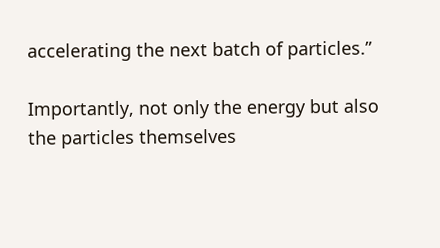accelerating the next batch of particles.”

Importantly, not only the energy but also the particles themselves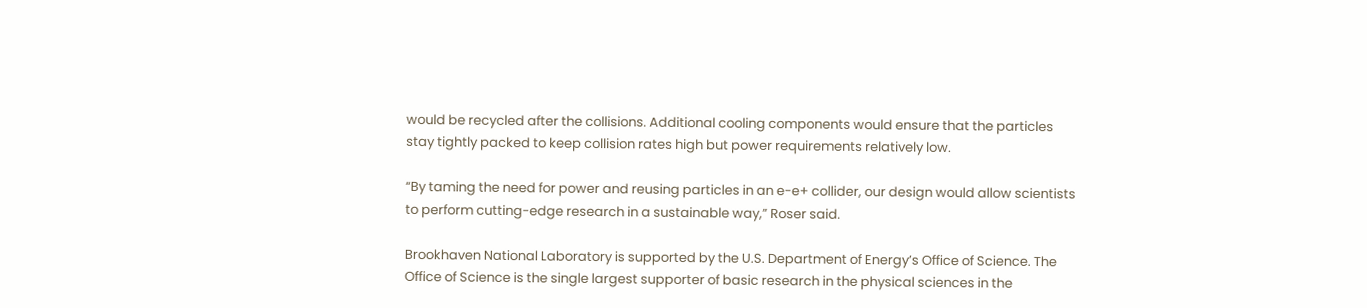would be recycled after the collisions. Additional cooling components would ensure that the particles stay tightly packed to keep collision rates high but power requirements relatively low.

“By taming the need for power and reusing particles in an e-e+ collider, our design would allow scientists to perform cutting-edge research in a sustainable way,” Roser said.

Brookhaven National Laboratory is supported by the U.S. Department of Energy’s Office of Science. The Office of Science is the single largest supporter of basic research in the physical sciences in the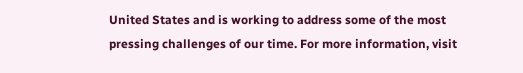United States and is working to address some of the most pressing challenges of our time. For more information, visit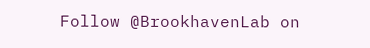Follow @BrookhavenLab on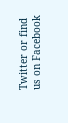Twitter or find us on Facebook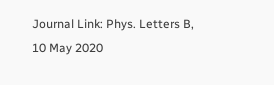Journal Link: Phys. Letters B, 10 May 2020